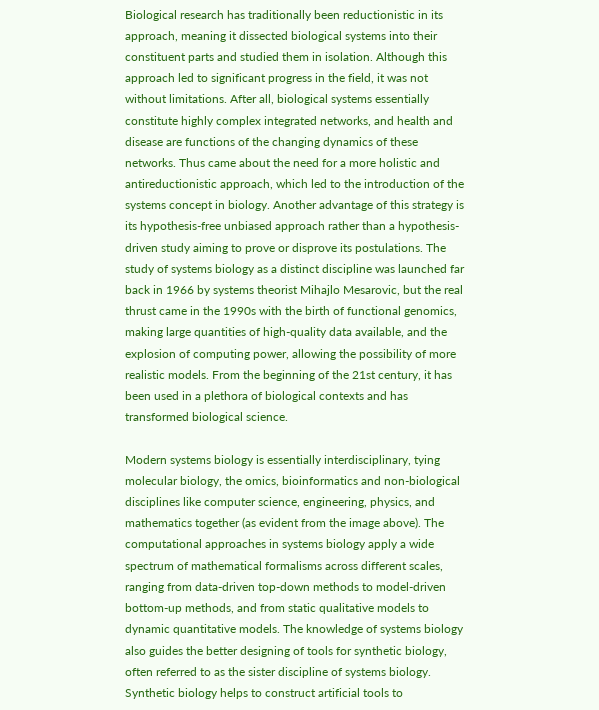Biological research has traditionally been reductionistic in its approach, meaning it dissected biological systems into their constituent parts and studied them in isolation. Although this approach led to significant progress in the field, it was not without limitations. After all, biological systems essentially constitute highly complex integrated networks, and health and disease are functions of the changing dynamics of these networks. Thus came about the need for a more holistic and antireductionistic approach, which led to the introduction of the systems concept in biology. Another advantage of this strategy is its hypothesis-free unbiased approach rather than a hypothesis-driven study aiming to prove or disprove its postulations. The study of systems biology as a distinct discipline was launched far back in 1966 by systems theorist Mihajlo Mesarovic, but the real thrust came in the 1990s with the birth of functional genomics, making large quantities of high-quality data available, and the explosion of computing power, allowing the possibility of more realistic models. From the beginning of the 21st century, it has been used in a plethora of biological contexts and has transformed biological science.

Modern systems biology is essentially interdisciplinary, tying molecular biology, the omics, bioinformatics and non-biological disciplines like computer science, engineering, physics, and mathematics together (as evident from the image above). The computational approaches in systems biology apply a wide spectrum of mathematical formalisms across different scales, ranging from data-driven top-down methods to model-driven bottom-up methods, and from static qualitative models to dynamic quantitative models. The knowledge of systems biology also guides the better designing of tools for synthetic biology, often referred to as the sister discipline of systems biology. Synthetic biology helps to construct artificial tools to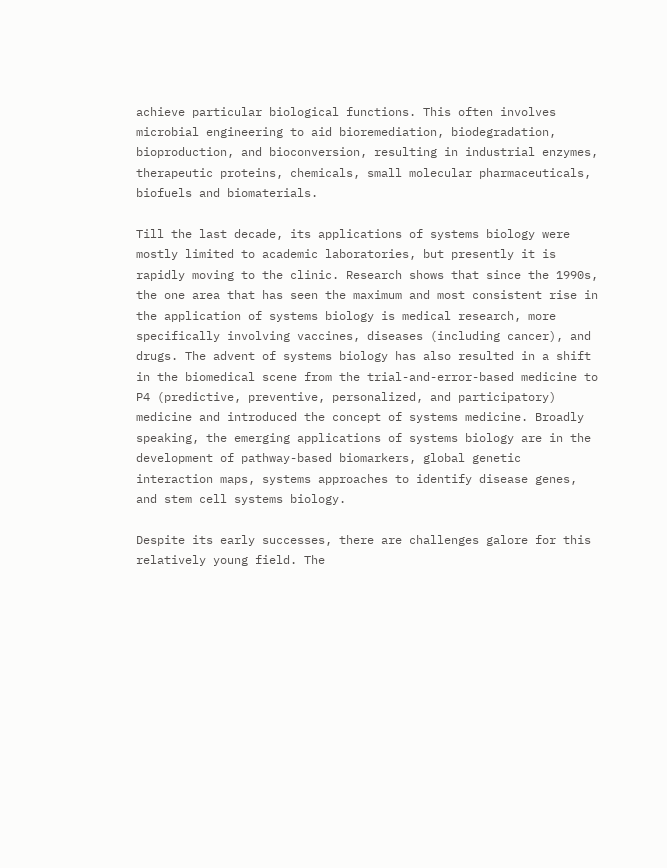achieve particular biological functions. This often involves microbial engineering to aid bioremediation, biodegradation, bioproduction, and bioconversion, resulting in industrial enzymes, therapeutic proteins, chemicals, small molecular pharmaceuticals, biofuels and biomaterials.

Till the last decade, its applications of systems biology were mostly limited to academic laboratories, but presently it is rapidly moving to the clinic. Research shows that since the 1990s, the one area that has seen the maximum and most consistent rise in the application of systems biology is medical research, more specifically involving vaccines, diseases (including cancer), and drugs. The advent of systems biology has also resulted in a shift in the biomedical scene from the trial-and-error-based medicine to P4 (predictive, preventive, personalized, and participatory) medicine and introduced the concept of systems medicine. Broadly speaking, the emerging applications of systems biology are in the development of pathway-based biomarkers, global genetic interaction maps, systems approaches to identify disease genes, and stem cell systems biology.

Despite its early successes, there are challenges galore for this relatively young field. The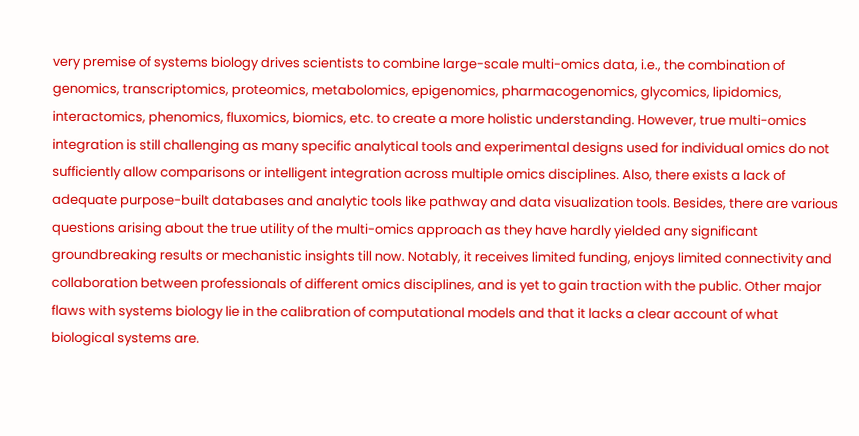very premise of systems biology drives scientists to combine large-scale multi-omics data, i.e., the combination of genomics, transcriptomics, proteomics, metabolomics, epigenomics, pharmacogenomics, glycomics, lipidomics, interactomics, phenomics, fluxomics, biomics, etc. to create a more holistic understanding. However, true multi-omics integration is still challenging as many specific analytical tools and experimental designs used for individual omics do not sufficiently allow comparisons or intelligent integration across multiple omics disciplines. Also, there exists a lack of adequate purpose-built databases and analytic tools like pathway and data visualization tools. Besides, there are various questions arising about the true utility of the multi-omics approach as they have hardly yielded any significant groundbreaking results or mechanistic insights till now. Notably, it receives limited funding, enjoys limited connectivity and collaboration between professionals of different omics disciplines, and is yet to gain traction with the public. Other major flaws with systems biology lie in the calibration of computational models and that it lacks a clear account of what biological systems are.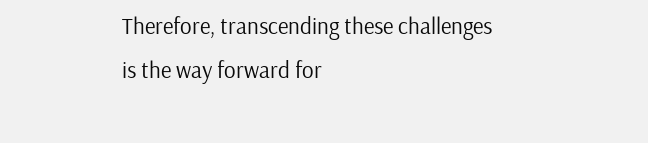Therefore, transcending these challenges is the way forward for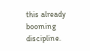this already booming discipline.